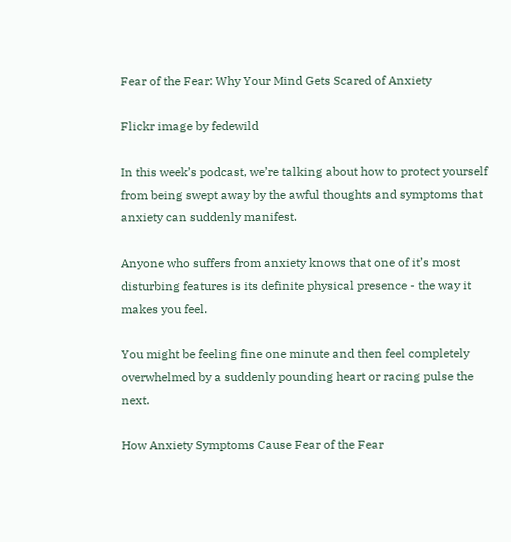Fear of the Fear: Why Your Mind Gets Scared of Anxiety

Flickr image by fedewild

In this week’s podcast, we’re talking about how to protect yourself from being swept away by the awful thoughts and symptoms that anxiety can suddenly manifest.

Anyone who suffers from anxiety knows that one of it’s most disturbing features is its definite physical presence - the way it makes you feel.

You might be feeling fine one minute and then feel completely overwhelmed by a suddenly pounding heart or racing pulse the next.

How Anxiety Symptoms Cause Fear of the Fear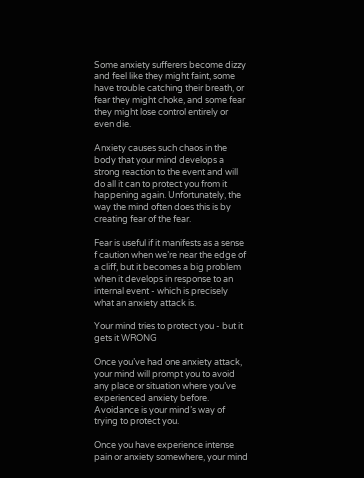Some anxiety sufferers become dizzy and feel like they might faint, some have trouble catching their breath, or fear they might choke, and some fear they might lose control entirely or even die.

Anxiety causes such chaos in the body that your mind develops a strong reaction to the event and will do all it can to protect you from it happening again. Unfortunately, the way the mind often does this is by creating fear of the fear.

Fear is useful if it manifests as a sense f caution when we’re near the edge of a cliff, but it becomes a big problem when it develops in response to an internal event - which is precisely what an anxiety attack is.

Your mind tries to protect you - but it gets it WRONG

Once you’ve had one anxiety attack, your mind will prompt you to avoid any place or situation where you’ve experienced anxiety before. Avoidance is your mind’s way of trying to protect you.

Once you have experience intense pain or anxiety somewhere, your mind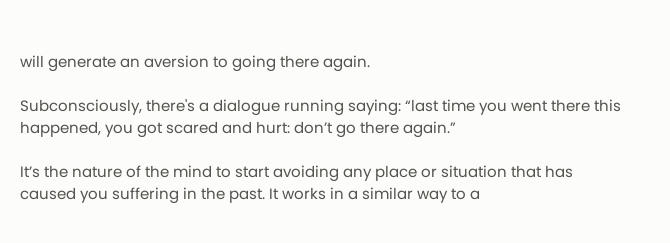will generate an aversion to going there again.

Subconsciously, there's a dialogue running saying: “last time you went there this happened, you got scared and hurt: don’t go there again.”

It’s the nature of the mind to start avoiding any place or situation that has caused you suffering in the past. It works in a similar way to a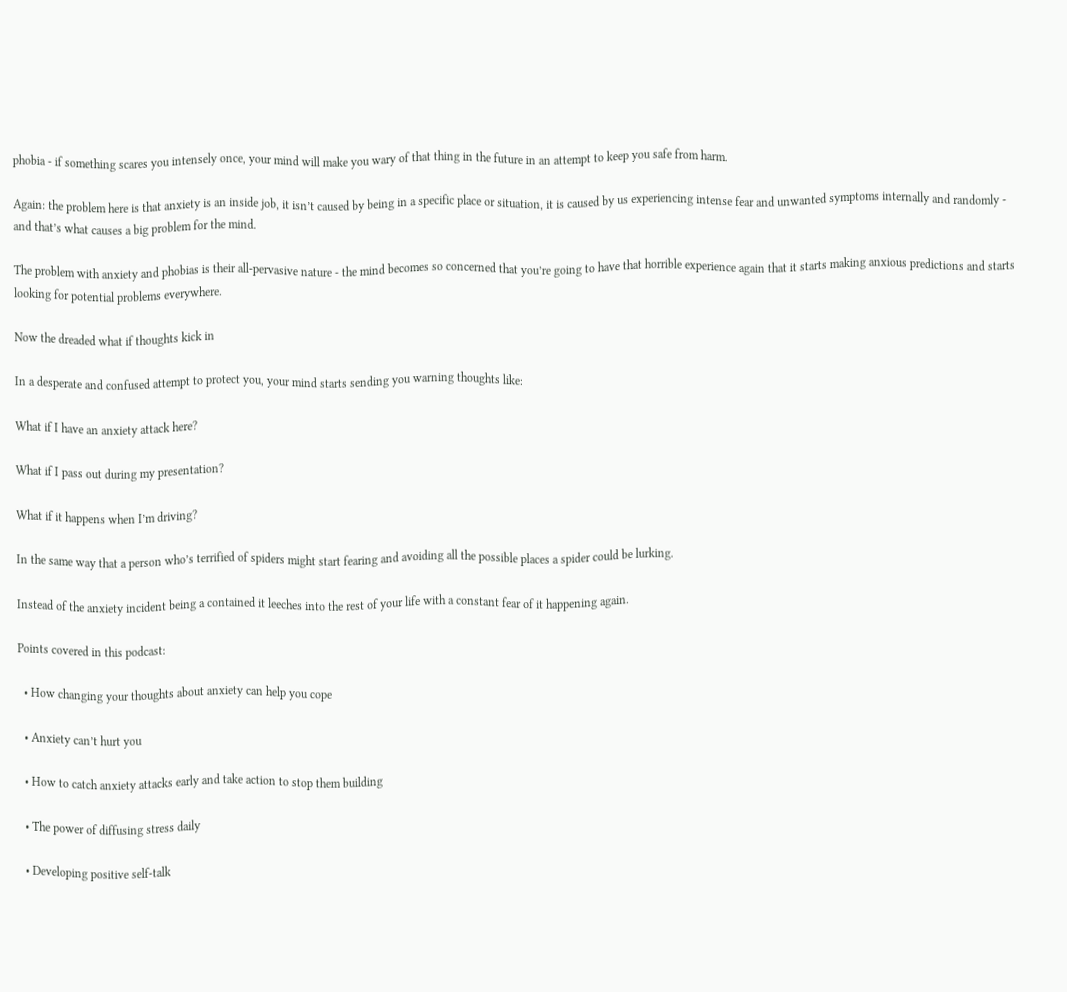phobia - if something scares you intensely once, your mind will make you wary of that thing in the future in an attempt to keep you safe from harm.

Again: the problem here is that anxiety is an inside job, it isn’t caused by being in a specific place or situation, it is caused by us experiencing intense fear and unwanted symptoms internally and randomly - and that’s what causes a big problem for the mind.

The problem with anxiety and phobias is their all-pervasive nature - the mind becomes so concerned that you’re going to have that horrible experience again that it starts making anxious predictions and starts looking for potential problems everywhere.

Now the dreaded what if thoughts kick in

In a desperate and confused attempt to protect you, your mind starts sending you warning thoughts like:

What if I have an anxiety attack here?

What if I pass out during my presentation?

What if it happens when I’m driving?

In the same way that a person who’s terrified of spiders might start fearing and avoiding all the possible places a spider could be lurking.

Instead of the anxiety incident being a contained it leeches into the rest of your life with a constant fear of it happening again.

Points covered in this podcast:

  • How changing your thoughts about anxiety can help you cope

  • Anxiety can’t hurt you

  • How to catch anxiety attacks early and take action to stop them building

  • The power of diffusing stress daily

  • Developing positive self-talk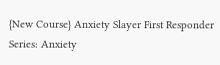{New Course} Anxiety Slayer First Responder Series: Anxiety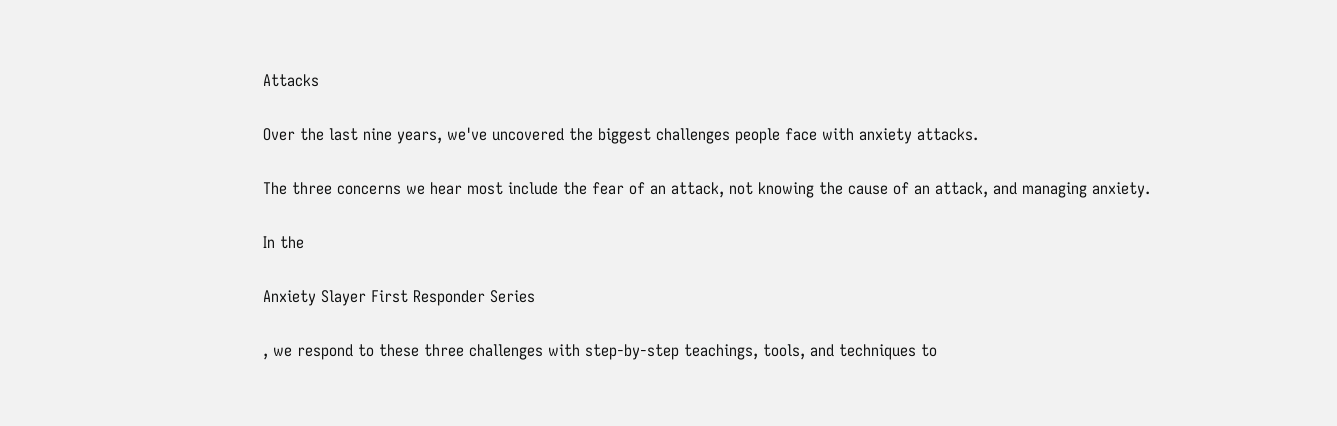Attacks

Over the last nine years, we've uncovered the biggest challenges people face with anxiety attacks.

The three concerns we hear most include the fear of an attack, not knowing the cause of an attack, and managing anxiety.

In the

Anxiety Slayer First Responder Series

, we respond to these three challenges with step-by-step teachings, tools, and techniques to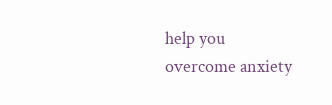help you overcome anxiety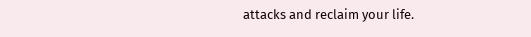attacks and reclaim your life.